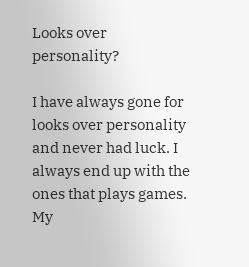Looks over personality?

I have always gone for looks over personality and never had luck. I always end up with the ones that plays games. My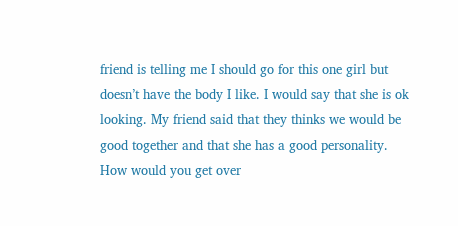friend is telling me I should go for this one girl but doesn’t have the body I like. I would say that she is ok looking. My friend said that they thinks we would be good together and that she has a good personality. How would you get over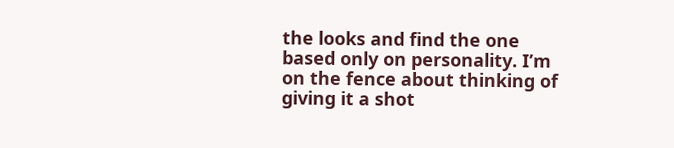the looks and find the one based only on personality. I’m on the fence about thinking of giving it a shot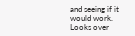and seeing if it would work.
Looks over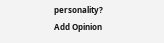personality?
Add Opinion